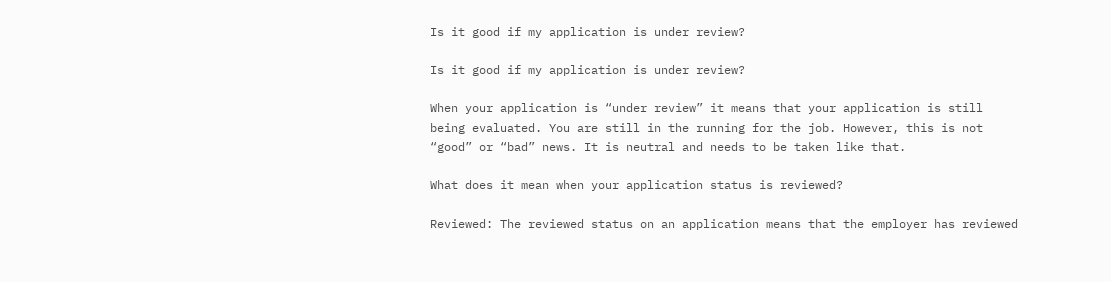Is it good if my application is under review?

Is it good if my application is under review?

When your application is “under review” it means that your application is still being evaluated. You are still in the running for the job. However, this is not “good” or “bad” news. It is neutral and needs to be taken like that.

What does it mean when your application status is reviewed?

Reviewed: The reviewed status on an application means that the employer has reviewed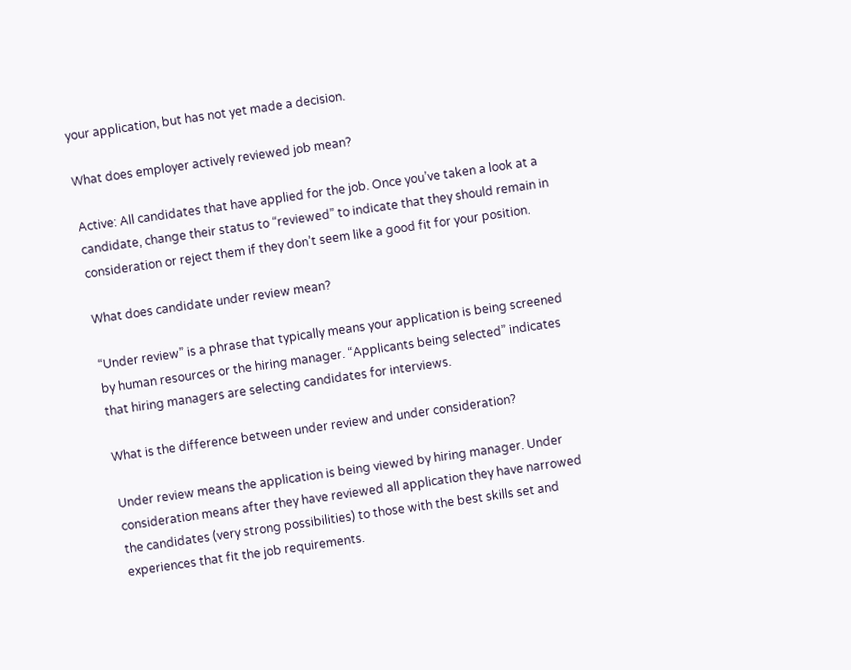your application, but has not yet made a decision.

What does employer actively reviewed job mean?

Active: All candidates that have applied for the job. Once you’ve taken a look at a candidate, change their status to “reviewed” to indicate that they should remain in consideration or reject them if they don’t seem like a good fit for your position.

What does candidate under review mean?

“Under review” is a phrase that typically means your application is being screened by human resources or the hiring manager. “Applicants being selected” indicates that hiring managers are selecting candidates for interviews.

What is the difference between under review and under consideration?

Under review means the application is being viewed by hiring manager. Under consideration means after they have reviewed all application they have narrowed the candidates (very strong possibilities) to those with the best skills set and experiences that fit the job requirements.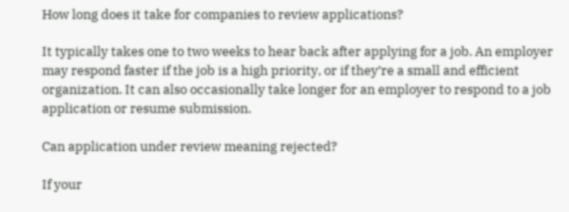How long does it take for companies to review applications?

It typically takes one to two weeks to hear back after applying for a job. An employer may respond faster if the job is a high priority, or if they’re a small and efficient organization. It can also occasionally take longer for an employer to respond to a job application or resume submission.

Can application under review meaning rejected?

If your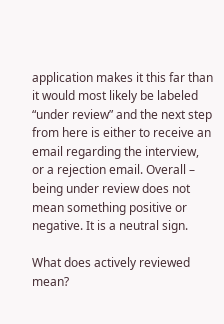application makes it this far than it would most likely be labeled “under review” and the next step from here is either to receive an email regarding the interview, or a rejection email. Overall – being under review does not mean something positive or negative. It is a neutral sign.

What does actively reviewed mean?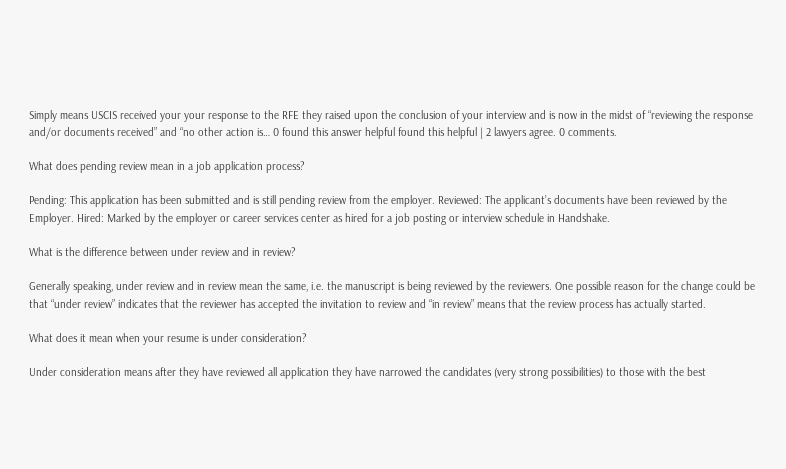Simply means USCIS received your your response to the RFE they raised upon the conclusion of your interview and is now in the midst of “reviewing the response and/or documents received” and “no other action is… 0 found this answer helpful found this helpful | 2 lawyers agree. 0 comments.

What does pending review mean in a job application process?

Pending: This application has been submitted and is still pending review from the employer. Reviewed: The applicant’s documents have been reviewed by the Employer. Hired: Marked by the employer or career services center as hired for a job posting or interview schedule in Handshake.

What is the difference between under review and in review?

Generally speaking, under review and in review mean the same, i.e. the manuscript is being reviewed by the reviewers. One possible reason for the change could be that “under review” indicates that the reviewer has accepted the invitation to review and “in review” means that the review process has actually started.

What does it mean when your resume is under consideration?

Under consideration means after they have reviewed all application they have narrowed the candidates (very strong possibilities) to those with the best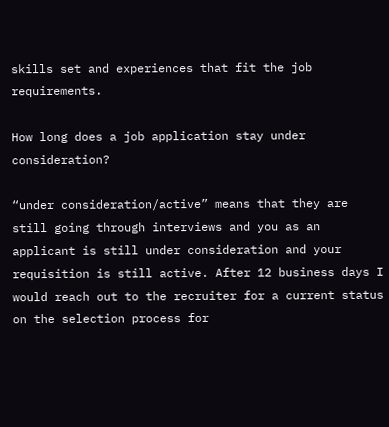skills set and experiences that fit the job requirements.

How long does a job application stay under consideration?

“under consideration/active” means that they are still going through interviews and you as an applicant is still under consideration and your requisition is still active. After 12 business days I would reach out to the recruiter for a current status on the selection process for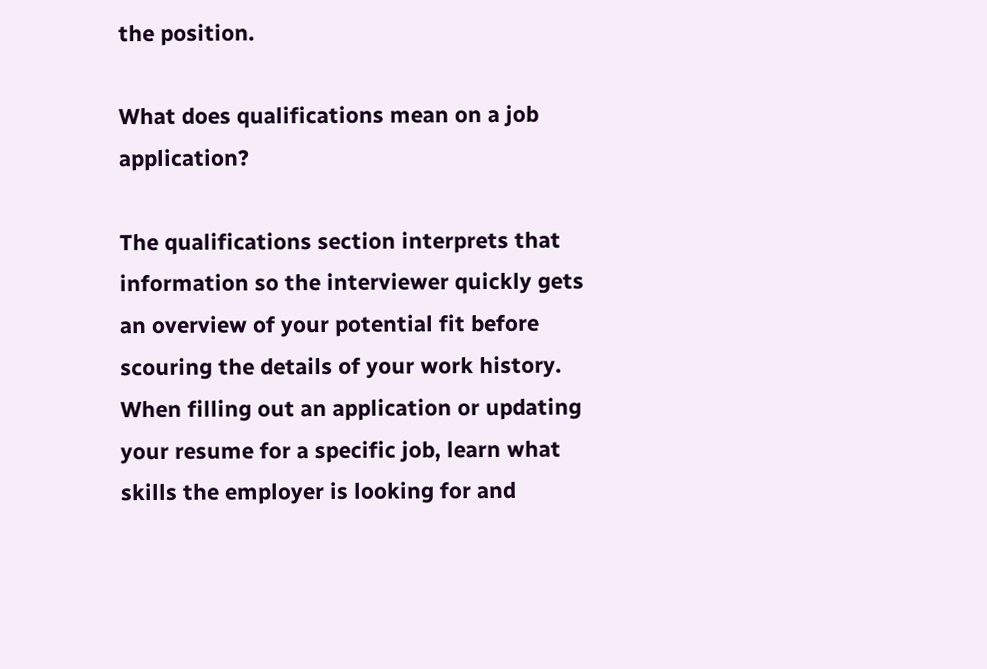the position.

What does qualifications mean on a job application?

The qualifications section interprets that information so the interviewer quickly gets an overview of your potential fit before scouring the details of your work history. When filling out an application or updating your resume for a specific job, learn what skills the employer is looking for and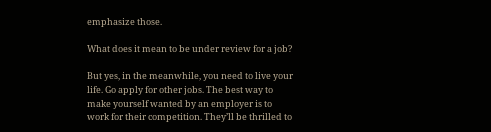emphasize those.

What does it mean to be under review for a job?

But yes, in the meanwhile, you need to live your life. Go apply for other jobs. The best way to make yourself wanted by an employer is to work for their competition. They’ll be thrilled to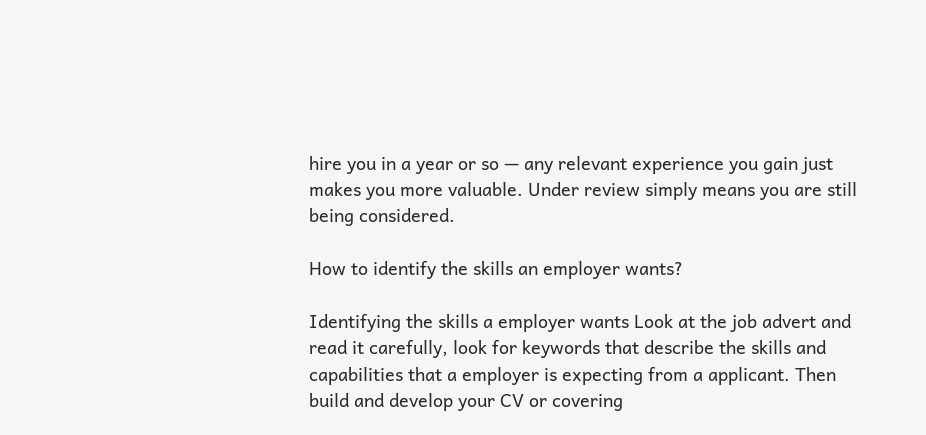hire you in a year or so — any relevant experience you gain just makes you more valuable. Under review simply means you are still being considered.

How to identify the skills an employer wants?

Identifying the skills a employer wants Look at the job advert and read it carefully, look for keywords that describe the skills and capabilities that a employer is expecting from a applicant. Then build and develop your CV or covering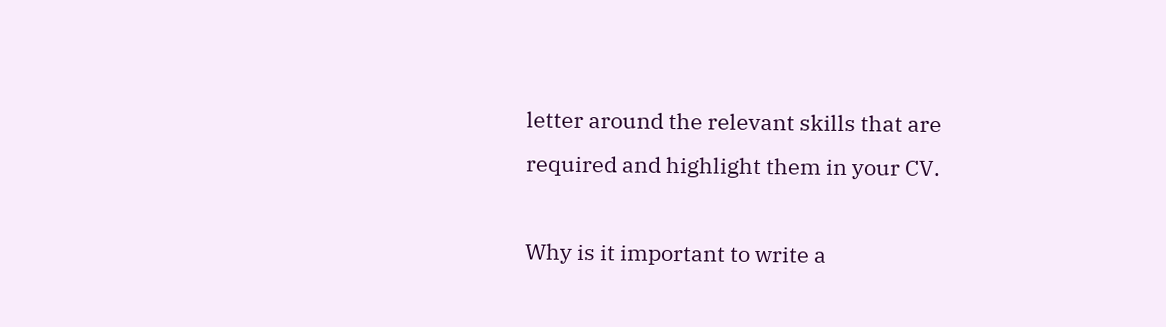letter around the relevant skills that are required and highlight them in your CV.

Why is it important to write a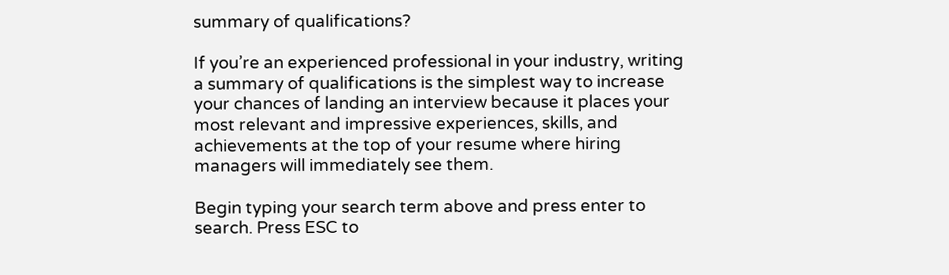summary of qualifications?

If you’re an experienced professional in your industry, writing a summary of qualifications is the simplest way to increase your chances of landing an interview because it places your most relevant and impressive experiences, skills, and achievements at the top of your resume where hiring managers will immediately see them.

Begin typing your search term above and press enter to search. Press ESC to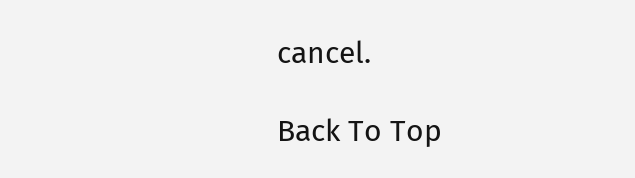cancel.

Back To Top